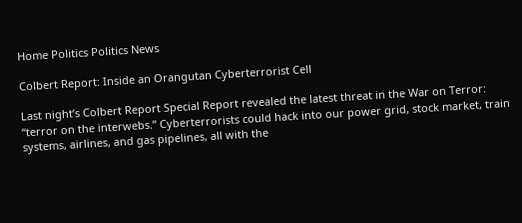Home Politics Politics News

Colbert Report: Inside an Orangutan Cyberterrorist Cell

Last night’s Colbert Report Special Report revealed the latest threat in the War on Terror: “terror on the interwebs.” Cyberterrorists could hack into our power grid, stock market, train systems, airlines, and gas pipelines, all with the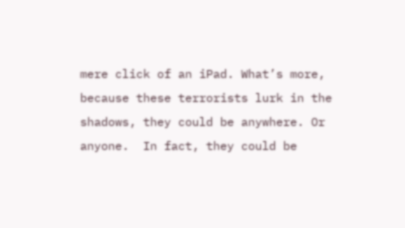mere click of an iPad. What’s more, because these terrorists lurk in the shadows, they could be anywhere. Or anyone.  In fact, they could be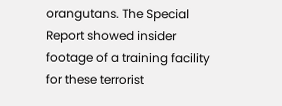orangutans. The Special Report showed insider footage of a training facility for these terrorist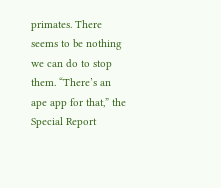primates. There seems to be nothing we can do to stop them. “There’s an ape app for that,” the Special Report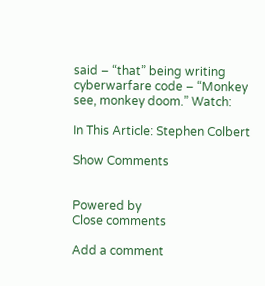said – “that” being writing cyberwarfare code – “Monkey see, monkey doom.” Watch:

In This Article: Stephen Colbert

Show Comments


Powered by
Close comments

Add a comment